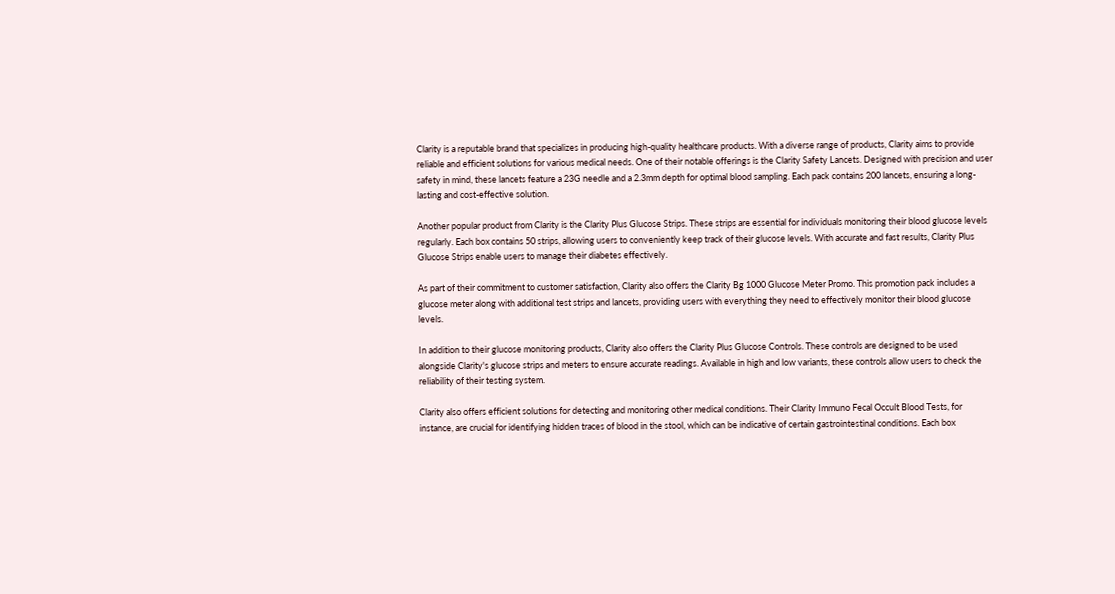Clarity is a reputable brand that specializes in producing high-quality healthcare products. With a diverse range of products, Clarity aims to provide reliable and efficient solutions for various medical needs. One of their notable offerings is the Clarity Safety Lancets. Designed with precision and user safety in mind, these lancets feature a 23G needle and a 2.3mm depth for optimal blood sampling. Each pack contains 200 lancets, ensuring a long-lasting and cost-effective solution.

Another popular product from Clarity is the Clarity Plus Glucose Strips. These strips are essential for individuals monitoring their blood glucose levels regularly. Each box contains 50 strips, allowing users to conveniently keep track of their glucose levels. With accurate and fast results, Clarity Plus Glucose Strips enable users to manage their diabetes effectively.

As part of their commitment to customer satisfaction, Clarity also offers the Clarity Bg 1000 Glucose Meter Promo. This promotion pack includes a glucose meter along with additional test strips and lancets, providing users with everything they need to effectively monitor their blood glucose levels.

In addition to their glucose monitoring products, Clarity also offers the Clarity Plus Glucose Controls. These controls are designed to be used alongside Clarity's glucose strips and meters to ensure accurate readings. Available in high and low variants, these controls allow users to check the reliability of their testing system.

Clarity also offers efficient solutions for detecting and monitoring other medical conditions. Their Clarity Immuno Fecal Occult Blood Tests, for instance, are crucial for identifying hidden traces of blood in the stool, which can be indicative of certain gastrointestinal conditions. Each box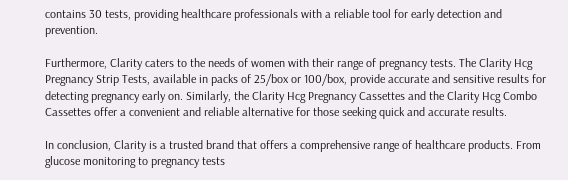contains 30 tests, providing healthcare professionals with a reliable tool for early detection and prevention.

Furthermore, Clarity caters to the needs of women with their range of pregnancy tests. The Clarity Hcg Pregnancy Strip Tests, available in packs of 25/box or 100/box, provide accurate and sensitive results for detecting pregnancy early on. Similarly, the Clarity Hcg Pregnancy Cassettes and the Clarity Hcg Combo Cassettes offer a convenient and reliable alternative for those seeking quick and accurate results.

In conclusion, Clarity is a trusted brand that offers a comprehensive range of healthcare products. From glucose monitoring to pregnancy tests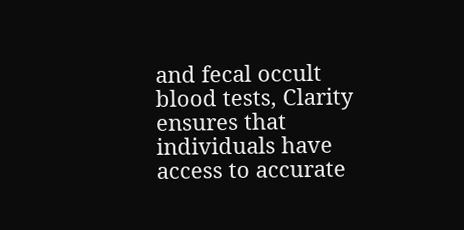and fecal occult blood tests, Clarity ensures that individuals have access to accurate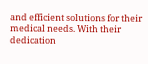and efficient solutions for their medical needs. With their dedication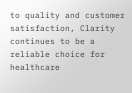to quality and customer satisfaction, Clarity continues to be a reliable choice for healthcare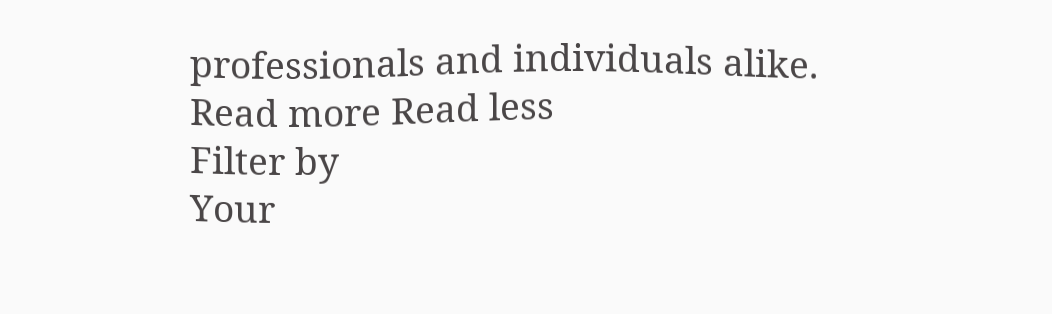professionals and individuals alike.
Read more Read less
Filter by
Your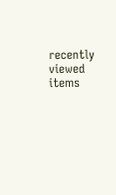recently viewed items